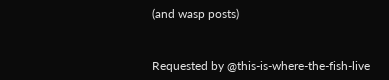(and wasp posts)


Requested by @this-is-where-the-fish-live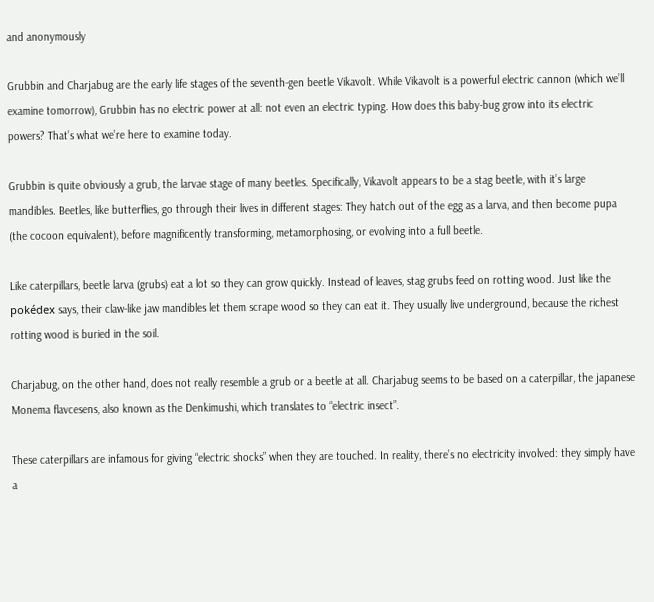and anonymously

Grubbin and Charjabug are the early life stages of the seventh-gen beetle Vikavolt. While Vikavolt is a powerful electric cannon (which we’ll examine tomorrow), Grubbin has no electric power at all: not even an electric typing. How does this baby-bug grow into its electric powers? That’s what we’re here to examine today.

Grubbin is quite obviously a grub, the larvae stage of many beetles. Specifically, Vikavolt appears to be a stag beetle, with it’s large mandibles. Beetles, like butterflies, go through their lives in different stages: They hatch out of the egg as a larva, and then become pupa (the cocoon equivalent), before magnificently transforming, metamorphosing, or evolving into a full beetle.

Like caterpillars, beetle larva (grubs) eat a lot so they can grow quickly. Instead of leaves, stag grubs feed on rotting wood. Just like the pokédex says, their claw-like jaw mandibles let them scrape wood so they can eat it. They usually live underground, because the richest rotting wood is buried in the soil.

Charjabug, on the other hand, does not really resemble a grub or a beetle at all. Charjabug seems to be based on a caterpillar, the japanese Monema flavcesens, also known as the Denkimushi, which translates to “electric insect”.

These caterpillars are infamous for giving “electric shocks” when they are touched. In reality, there’s no electricity involved: they simply have a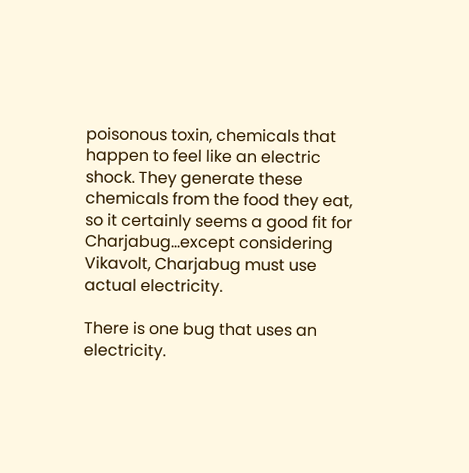poisonous toxin, chemicals that happen to feel like an electric shock. They generate these chemicals from the food they eat, so it certainly seems a good fit for Charjabug…except considering Vikavolt, Charjabug must use actual electricity.

There is one bug that uses an electricity.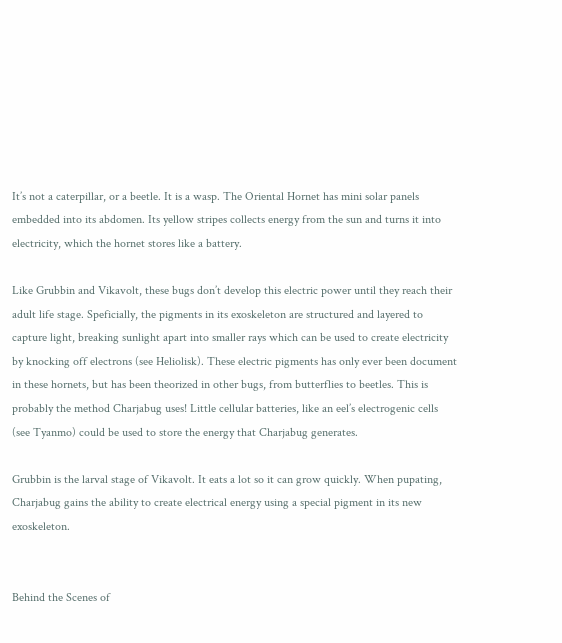It’s not a caterpillar, or a beetle. It is a wasp. The Oriental Hornet has mini solar panels embedded into its abdomen. Its yellow stripes collects energy from the sun and turns it into electricity, which the hornet stores like a battery.

Like Grubbin and Vikavolt, these bugs don’t develop this electric power until they reach their adult life stage. Speficially, the pigments in its exoskeleton are structured and layered to capture light, breaking sunlight apart into smaller rays which can be used to create electricity by knocking off electrons (see Heliolisk). These electric pigments has only ever been document in these hornets, but has been theorized in other bugs, from butterflies to beetles. This is probably the method Charjabug uses! Little cellular batteries, like an eel’s electrogenic cells (see Tyanmo) could be used to store the energy that Charjabug generates.

Grubbin is the larval stage of Vikavolt. It eats a lot so it can grow quickly. When pupating, Charjabug gains the ability to create electrical energy using a special pigment in its new exoskeleton.


Behind the Scenes of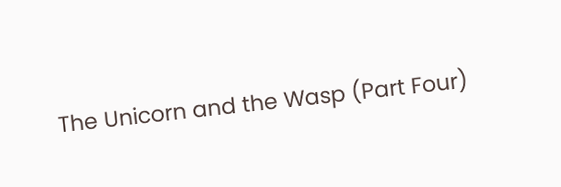The Unicorn and the Wasp (Part Four)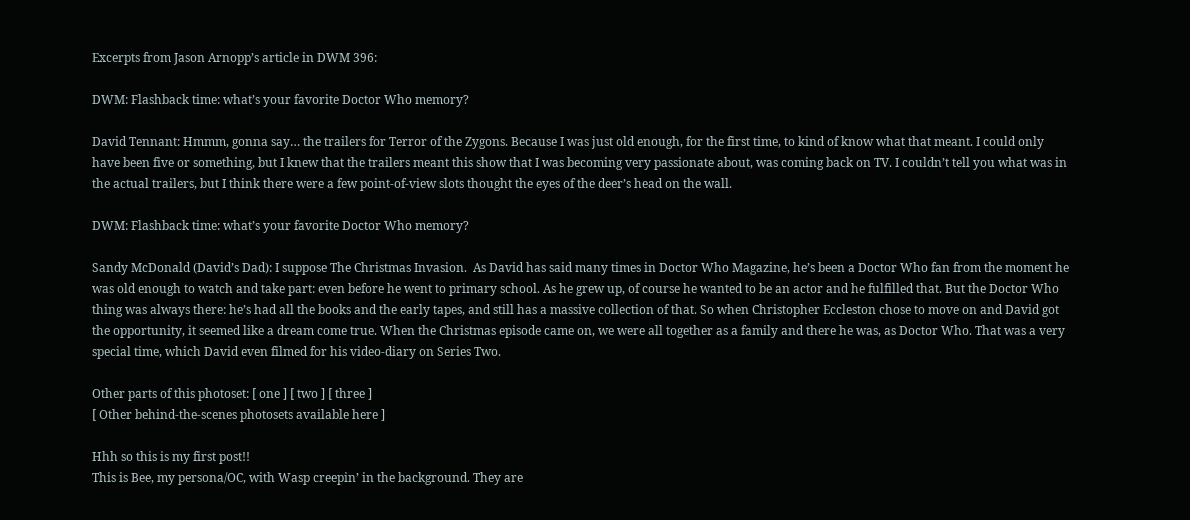Excerpts from Jason Arnopp’s article in DWM 396:

DWM: Flashback time: what’s your favorite Doctor Who memory?

David Tennant: Hmmm, gonna say… the trailers for Terror of the Zygons. Because I was just old enough, for the first time, to kind of know what that meant. I could only have been five or something, but I knew that the trailers meant this show that I was becoming very passionate about, was coming back on TV. I couldn’t tell you what was in the actual trailers, but I think there were a few point-of-view slots thought the eyes of the deer’s head on the wall.

DWM: Flashback time: what’s your favorite Doctor Who memory?

Sandy McDonald (David’s Dad): I suppose The Christmas Invasion.  As David has said many times in Doctor Who Magazine, he’s been a Doctor Who fan from the moment he was old enough to watch and take part: even before he went to primary school. As he grew up, of course he wanted to be an actor and he fulfilled that. But the Doctor Who thing was always there: he’s had all the books and the early tapes, and still has a massive collection of that. So when Christopher Eccleston chose to move on and David got the opportunity, it seemed like a dream come true. When the Christmas episode came on, we were all together as a family and there he was, as Doctor Who. That was a very special time, which David even filmed for his video-diary on Series Two.

Other parts of this photoset: [ one ] [ two ] [ three ]
[ Other behind-the-scenes photosets available here ]

Hhh so this is my first post!!
This is Bee, my persona/OC, with Wasp creepin’ in the background. They are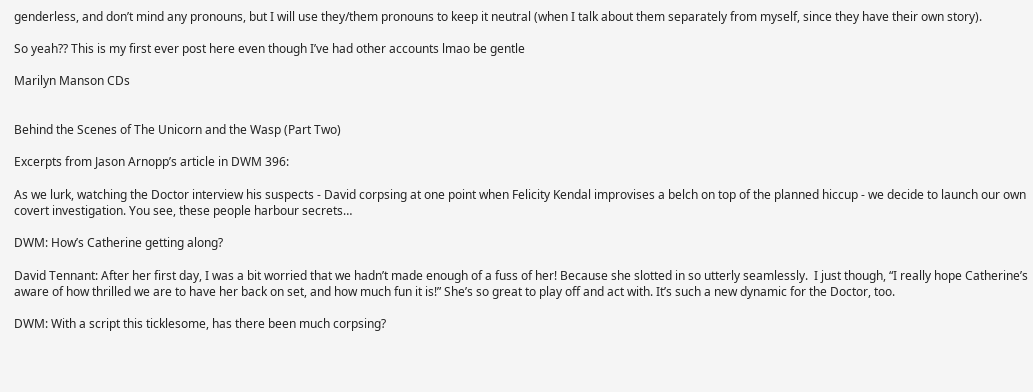genderless, and don’t mind any pronouns, but I will use they/them pronouns to keep it neutral (when I talk about them separately from myself, since they have their own story).

So yeah?? This is my first ever post here even though I’ve had other accounts lmao be gentle

Marilyn Manson CDs


Behind the Scenes of The Unicorn and the Wasp (Part Two)

Excerpts from Jason Arnopp’s article in DWM 396:

As we lurk, watching the Doctor interview his suspects - David corpsing at one point when Felicity Kendal improvises a belch on top of the planned hiccup - we decide to launch our own covert investigation. You see, these people harbour secrets…

DWM: How’s Catherine getting along?

David Tennant: After her first day, I was a bit worried that we hadn’t made enough of a fuss of her! Because she slotted in so utterly seamlessly.  I just though, “I really hope Catherine’s aware of how thrilled we are to have her back on set, and how much fun it is!” She’s so great to play off and act with. It’s such a new dynamic for the Doctor, too.

DWM: With a script this ticklesome, has there been much corpsing?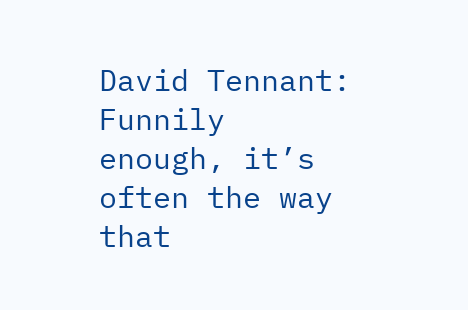David Tennant: Funnily enough, it’s often the way that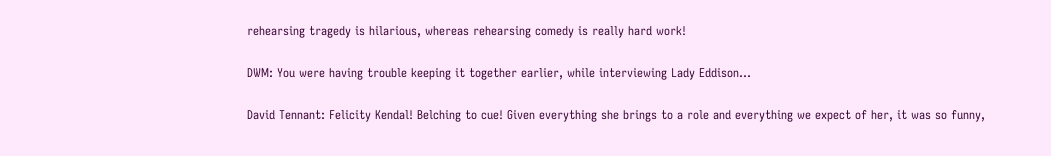rehearsing tragedy is hilarious, whereas rehearsing comedy is really hard work!

DWM: You were having trouble keeping it together earlier, while interviewing Lady Eddison…

David Tennant: Felicity Kendal! Belching to cue! Given everything she brings to a role and everything we expect of her, it was so funny,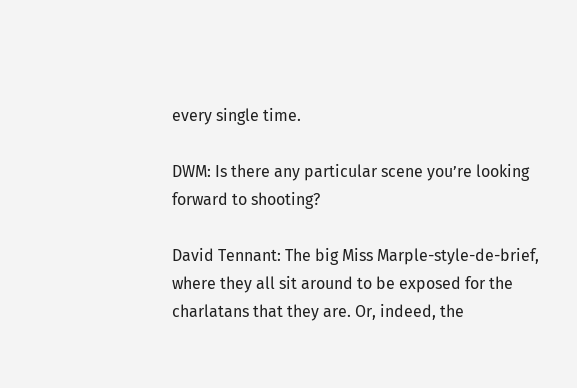every single time.

DWM: Is there any particular scene you’re looking forward to shooting?

David Tennant: The big Miss Marple-style-de-brief, where they all sit around to be exposed for the charlatans that they are. Or, indeed, the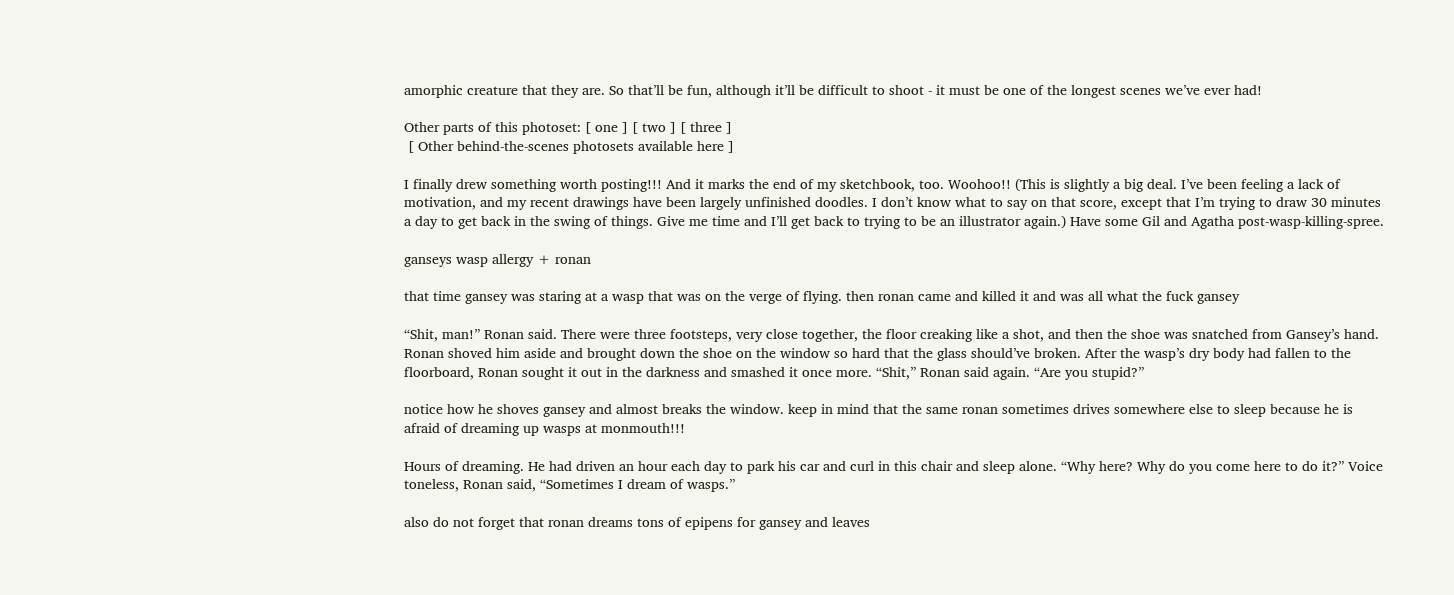amorphic creature that they are. So that’ll be fun, although it’ll be difficult to shoot - it must be one of the longest scenes we’ve ever had!

Other parts of this photoset: [ one ] [ two ] [ three ]
 [ Other behind-the-scenes photosets available here ]

I finally drew something worth posting!!! And it marks the end of my sketchbook, too. Woohoo!! (This is slightly a big deal. I’ve been feeling a lack of motivation, and my recent drawings have been largely unfinished doodles. I don’t know what to say on that score, except that I’m trying to draw 30 minutes a day to get back in the swing of things. Give me time and I’ll get back to trying to be an illustrator again.) Have some Gil and Agatha post-wasp-killing-spree.

ganseys wasp allergy + ronan

that time gansey was staring at a wasp that was on the verge of flying. then ronan came and killed it and was all what the fuck gansey

“Shit, man!” Ronan said. There were three footsteps, very close together, the floor creaking like a shot, and then the shoe was snatched from Gansey’s hand. Ronan shoved him aside and brought down the shoe on the window so hard that the glass should’ve broken. After the wasp’s dry body had fallen to the floorboard, Ronan sought it out in the darkness and smashed it once more. “Shit,” Ronan said again. “Are you stupid?”

notice how he shoves gansey and almost breaks the window. keep in mind that the same ronan sometimes drives somewhere else to sleep because he is afraid of dreaming up wasps at monmouth!!!

Hours of dreaming. He had driven an hour each day to park his car and curl in this chair and sleep alone. “Why here? Why do you come here to do it?” Voice toneless, Ronan said, “Sometimes I dream of wasps.”

also do not forget that ronan dreams tons of epipens for gansey and leaves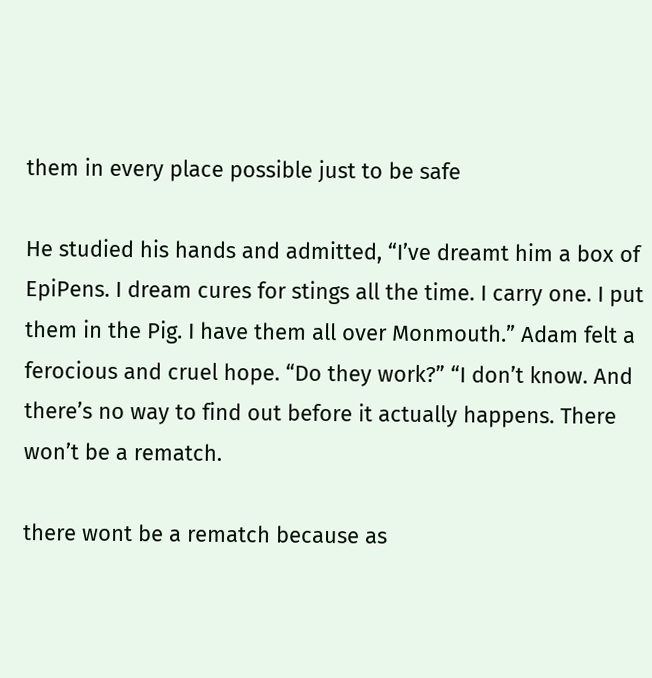them in every place possible just to be safe

He studied his hands and admitted, “I’ve dreamt him a box of EpiPens. I dream cures for stings all the time. I carry one. I put them in the Pig. I have them all over Monmouth.” Adam felt a ferocious and cruel hope. “Do they work?” “I don’t know. And there’s no way to find out before it actually happens. There won’t be a rematch.

there wont be a rematch because as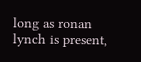long as ronan lynch is present,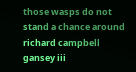those wasps do not stand a chance around richard campbell gansey iii